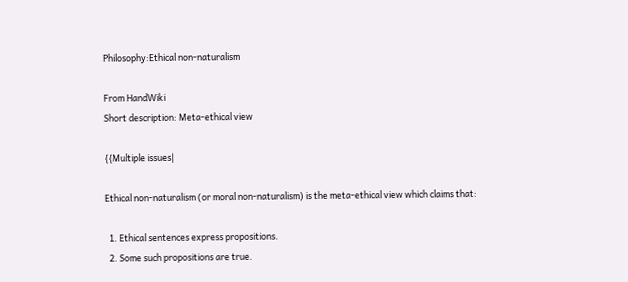Philosophy:Ethical non-naturalism

From HandWiki
Short description: Meta-ethical view

{{Multiple issues|

Ethical non-naturalism (or moral non-naturalism) is the meta-ethical view which claims that:

  1. Ethical sentences express propositions.
  2. Some such propositions are true.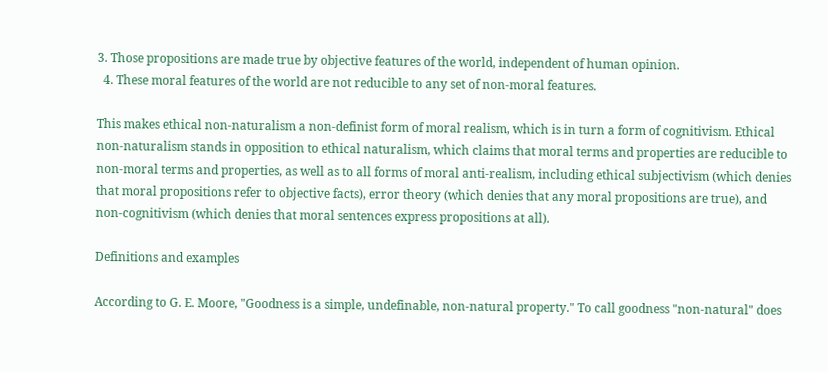3. Those propositions are made true by objective features of the world, independent of human opinion.
  4. These moral features of the world are not reducible to any set of non-moral features.

This makes ethical non-naturalism a non-definist form of moral realism, which is in turn a form of cognitivism. Ethical non-naturalism stands in opposition to ethical naturalism, which claims that moral terms and properties are reducible to non-moral terms and properties, as well as to all forms of moral anti-realism, including ethical subjectivism (which denies that moral propositions refer to objective facts), error theory (which denies that any moral propositions are true), and non-cognitivism (which denies that moral sentences express propositions at all).

Definitions and examples

According to G. E. Moore, "Goodness is a simple, undefinable, non-natural property." To call goodness "non-natural" does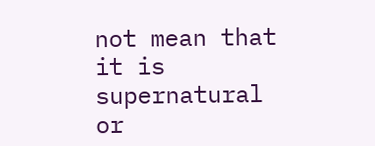not mean that it is supernatural or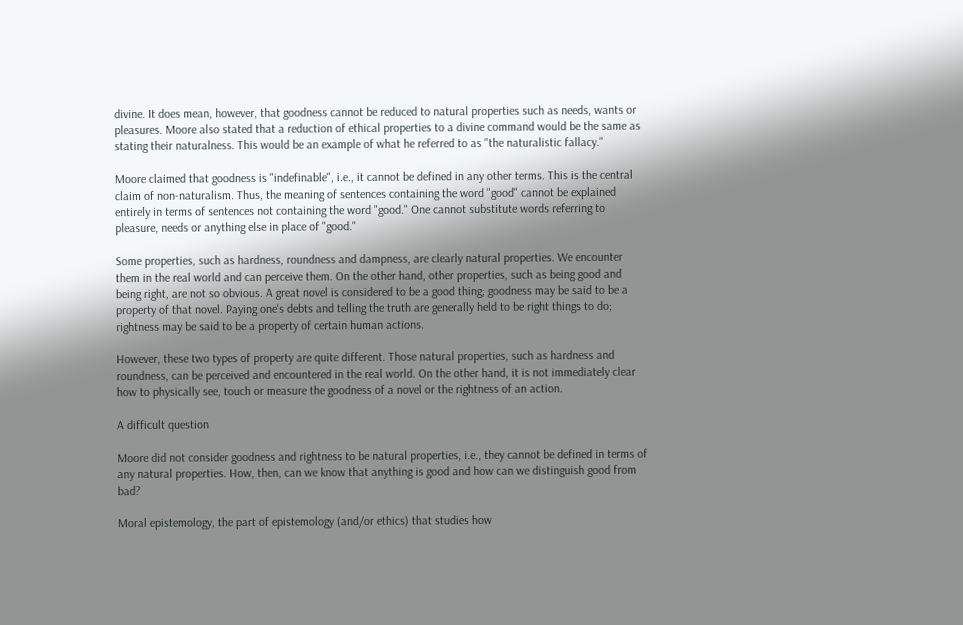divine. It does mean, however, that goodness cannot be reduced to natural properties such as needs, wants or pleasures. Moore also stated that a reduction of ethical properties to a divine command would be the same as stating their naturalness. This would be an example of what he referred to as "the naturalistic fallacy."

Moore claimed that goodness is "indefinable", i.e., it cannot be defined in any other terms. This is the central claim of non-naturalism. Thus, the meaning of sentences containing the word "good" cannot be explained entirely in terms of sentences not containing the word "good." One cannot substitute words referring to pleasure, needs or anything else in place of "good."

Some properties, such as hardness, roundness and dampness, are clearly natural properties. We encounter them in the real world and can perceive them. On the other hand, other properties, such as being good and being right, are not so obvious. A great novel is considered to be a good thing; goodness may be said to be a property of that novel. Paying one's debts and telling the truth are generally held to be right things to do; rightness may be said to be a property of certain human actions.

However, these two types of property are quite different. Those natural properties, such as hardness and roundness, can be perceived and encountered in the real world. On the other hand, it is not immediately clear how to physically see, touch or measure the goodness of a novel or the rightness of an action.

A difficult question

Moore did not consider goodness and rightness to be natural properties, i.e., they cannot be defined in terms of any natural properties. How, then, can we know that anything is good and how can we distinguish good from bad?

Moral epistemology, the part of epistemology (and/or ethics) that studies how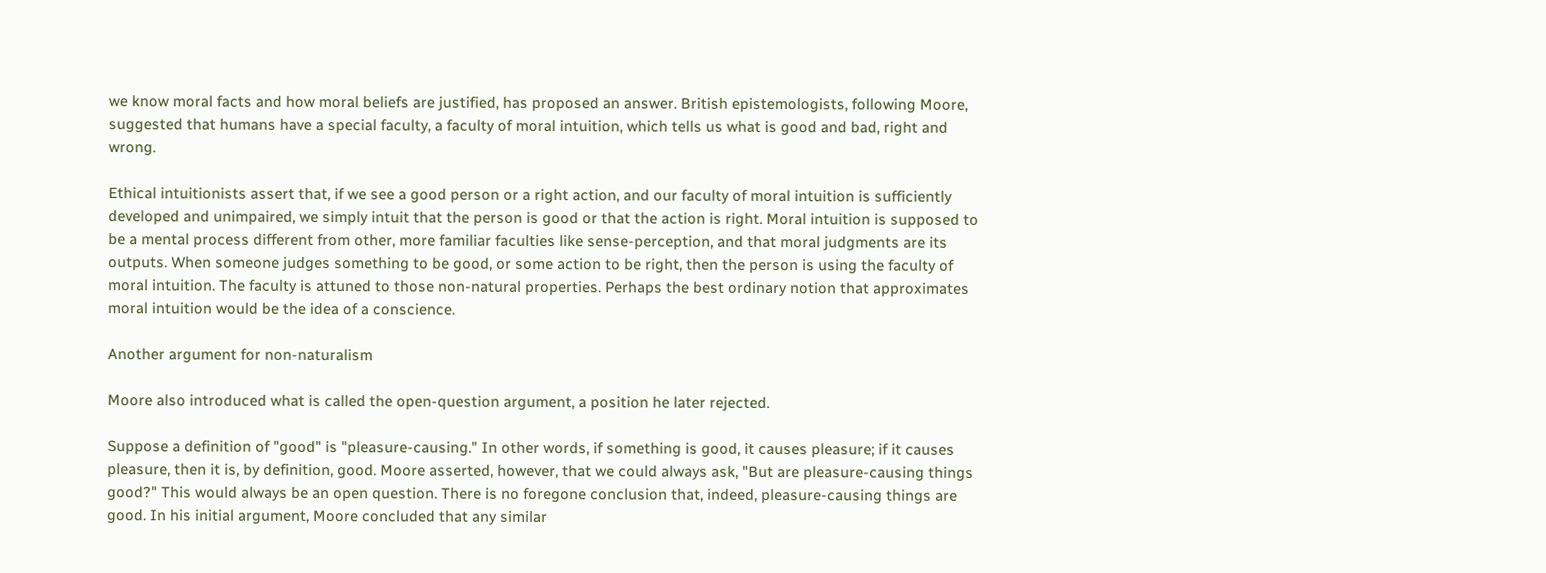we know moral facts and how moral beliefs are justified, has proposed an answer. British epistemologists, following Moore, suggested that humans have a special faculty, a faculty of moral intuition, which tells us what is good and bad, right and wrong.

Ethical intuitionists assert that, if we see a good person or a right action, and our faculty of moral intuition is sufficiently developed and unimpaired, we simply intuit that the person is good or that the action is right. Moral intuition is supposed to be a mental process different from other, more familiar faculties like sense-perception, and that moral judgments are its outputs. When someone judges something to be good, or some action to be right, then the person is using the faculty of moral intuition. The faculty is attuned to those non-natural properties. Perhaps the best ordinary notion that approximates moral intuition would be the idea of a conscience.

Another argument for non-naturalism

Moore also introduced what is called the open-question argument, a position he later rejected.

Suppose a definition of "good" is "pleasure-causing." In other words, if something is good, it causes pleasure; if it causes pleasure, then it is, by definition, good. Moore asserted, however, that we could always ask, "But are pleasure-causing things good?" This would always be an open question. There is no foregone conclusion that, indeed, pleasure-causing things are good. In his initial argument, Moore concluded that any similar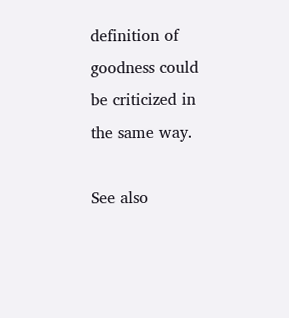definition of goodness could be criticized in the same way.

See also